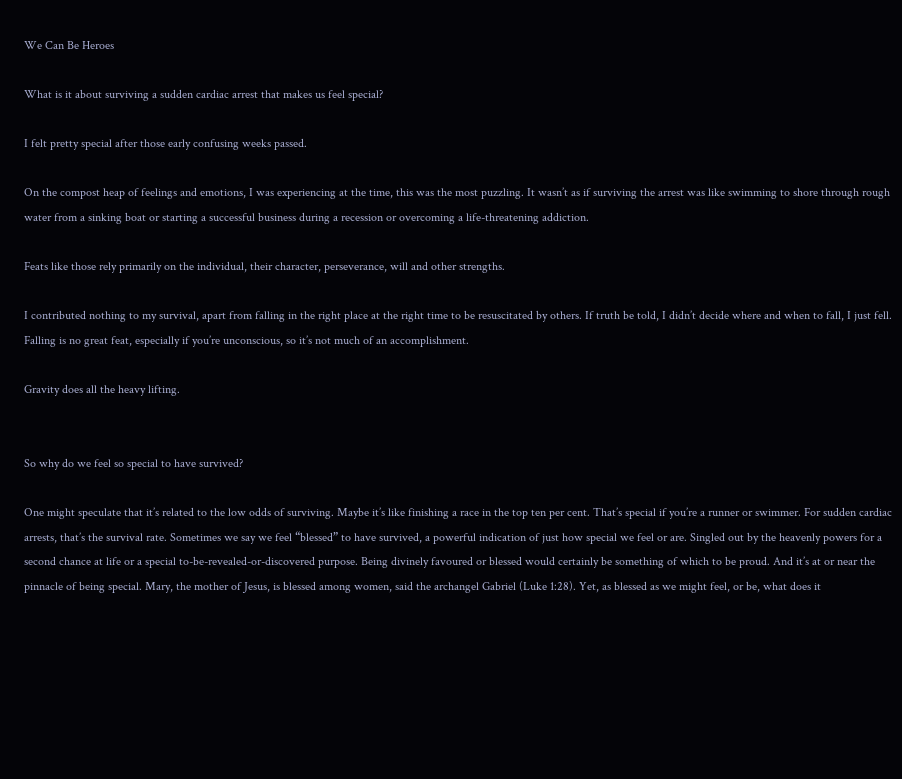We Can Be Heroes

What is it about surviving a sudden cardiac arrest that makes us feel special?

I felt pretty special after those early confusing weeks passed.

On the compost heap of feelings and emotions, I was experiencing at the time, this was the most puzzling. It wasn’t as if surviving the arrest was like swimming to shore through rough water from a sinking boat or starting a successful business during a recession or overcoming a life-threatening addiction.

Feats like those rely primarily on the individual, their character, perseverance, will and other strengths.

I contributed nothing to my survival, apart from falling in the right place at the right time to be resuscitated by others. If truth be told, I didn’t decide where and when to fall, I just fell. Falling is no great feat, especially if you’re unconscious, so it’s not much of an accomplishment.

Gravity does all the heavy lifting.


So why do we feel so special to have survived?

One might speculate that it’s related to the low odds of surviving. Maybe it’s like finishing a race in the top ten per cent. That’s special if you’re a runner or swimmer. For sudden cardiac arrests, that’s the survival rate. Sometimes we say we feel “blessed” to have survived, a powerful indication of just how special we feel or are. Singled out by the heavenly powers for a second chance at life or a special to-be-revealed-or-discovered purpose. Being divinely favoured or blessed would certainly be something of which to be proud. And it’s at or near the pinnacle of being special. Mary, the mother of Jesus, is blessed among women, said the archangel Gabriel (Luke 1:28). Yet, as blessed as we might feel, or be, what does it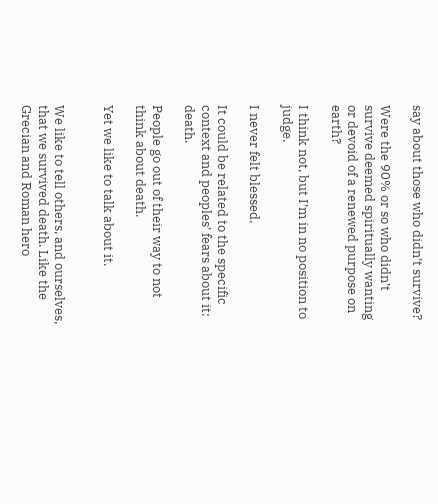say about those who didn’t survive?

Were the 90% or so who didn’t survive deemed spiritually wanting or devoid of a renewed purpose on earth?

I think not, but I’m in no position to judge.

I never felt blessed.

It could be related to the specific context and peoples’ fears about it: death.

People go out of their way to not think about death.

Yet we like to talk about it.


We like to tell others, and ourselves, that we survived death. Like the Grecian and Roman hero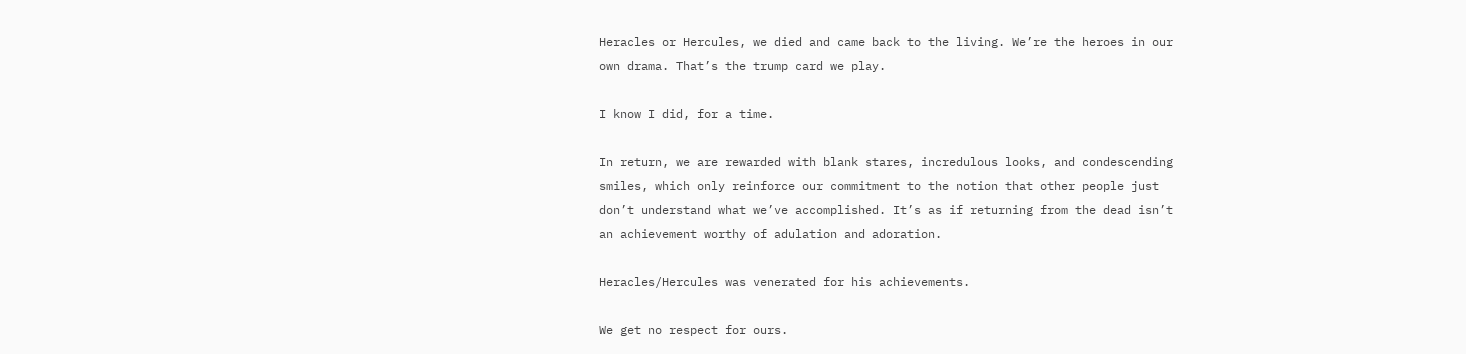Heracles or Hercules, we died and came back to the living. We’re the heroes in our own drama. That’s the trump card we play.

I know I did, for a time.

In return, we are rewarded with blank stares, incredulous looks, and condescending smiles, which only reinforce our commitment to the notion that other people just don’t understand what we’ve accomplished. It’s as if returning from the dead isn’t an achievement worthy of adulation and adoration.

Heracles/Hercules was venerated for his achievements.

We get no respect for ours.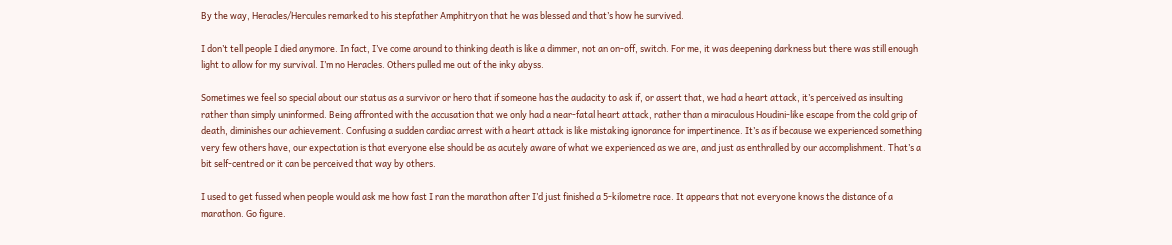By the way, Heracles/Hercules remarked to his stepfather Amphitryon that he was blessed and that’s how he survived.

I don’t tell people I died anymore. In fact, I’ve come around to thinking death is like a dimmer, not an on-off, switch. For me, it was deepening darkness but there was still enough light to allow for my survival. I’m no Heracles. Others pulled me out of the inky abyss.

Sometimes we feel so special about our status as a survivor or hero that if someone has the audacity to ask if, or assert that, we had a heart attack, it’s perceived as insulting rather than simply uninformed. Being affronted with the accusation that we only had a near-fatal heart attack, rather than a miraculous Houdini-like escape from the cold grip of death, diminishes our achievement. Confusing a sudden cardiac arrest with a heart attack is like mistaking ignorance for impertinence. It’s as if because we experienced something very few others have, our expectation is that everyone else should be as acutely aware of what we experienced as we are, and just as enthralled by our accomplishment. That’s a bit self-centred or it can be perceived that way by others.

I used to get fussed when people would ask me how fast I ran the marathon after I’d just finished a 5-kilometre race. It appears that not everyone knows the distance of a marathon. Go figure.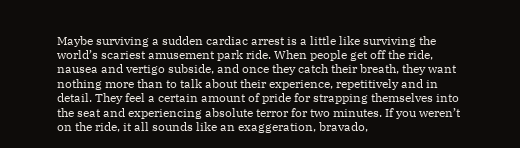Maybe surviving a sudden cardiac arrest is a little like surviving the world’s scariest amusement park ride. When people get off the ride, nausea and vertigo subside, and once they catch their breath, they want nothing more than to talk about their experience, repetitively and in detail. They feel a certain amount of pride for strapping themselves into the seat and experiencing absolute terror for two minutes. If you weren’t on the ride, it all sounds like an exaggeration, bravado,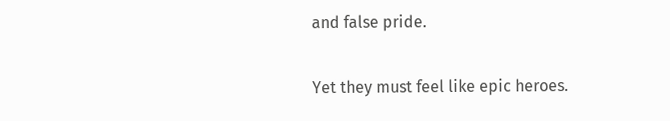and false pride.

Yet they must feel like epic heroes.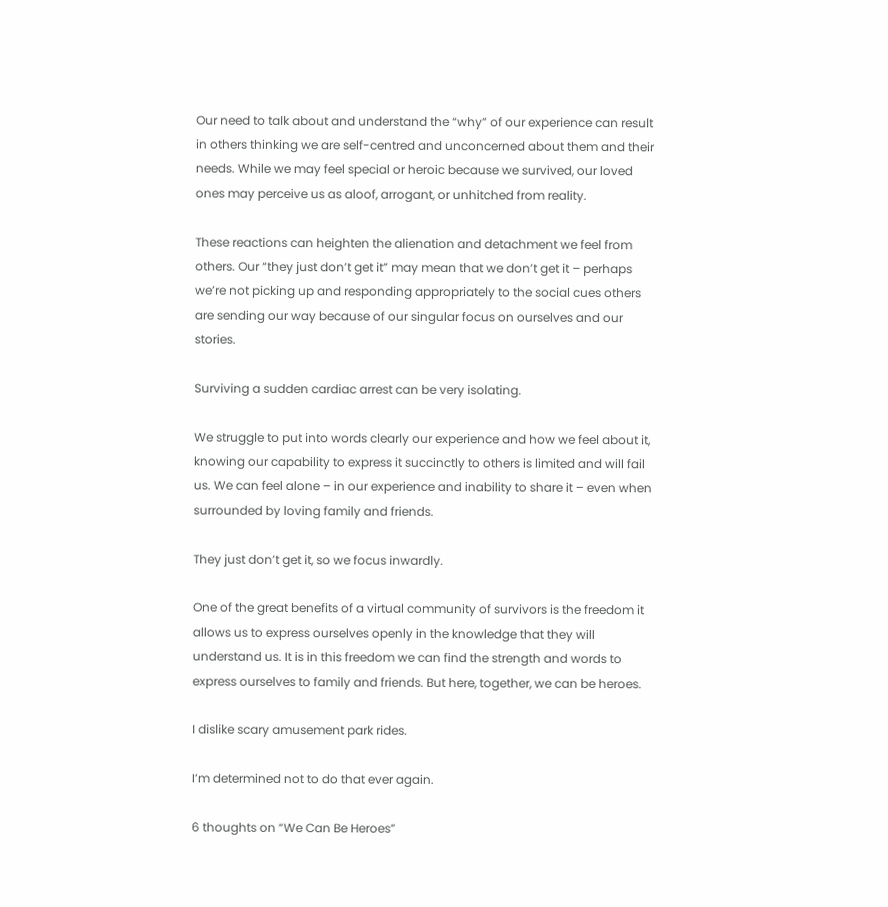Our need to talk about and understand the “why” of our experience can result in others thinking we are self-centred and unconcerned about them and their needs. While we may feel special or heroic because we survived, our loved ones may perceive us as aloof, arrogant, or unhitched from reality.

These reactions can heighten the alienation and detachment we feel from others. Our “they just don’t get it” may mean that we don’t get it – perhaps we’re not picking up and responding appropriately to the social cues others are sending our way because of our singular focus on ourselves and our stories.

Surviving a sudden cardiac arrest can be very isolating.

We struggle to put into words clearly our experience and how we feel about it, knowing our capability to express it succinctly to others is limited and will fail us. We can feel alone – in our experience and inability to share it – even when surrounded by loving family and friends.

They just don’t get it, so we focus inwardly.

One of the great benefits of a virtual community of survivors is the freedom it allows us to express ourselves openly in the knowledge that they will understand us. It is in this freedom we can find the strength and words to express ourselves to family and friends. But here, together, we can be heroes.

I dislike scary amusement park rides.

I’m determined not to do that ever again.

6 thoughts on “We Can Be Heroes”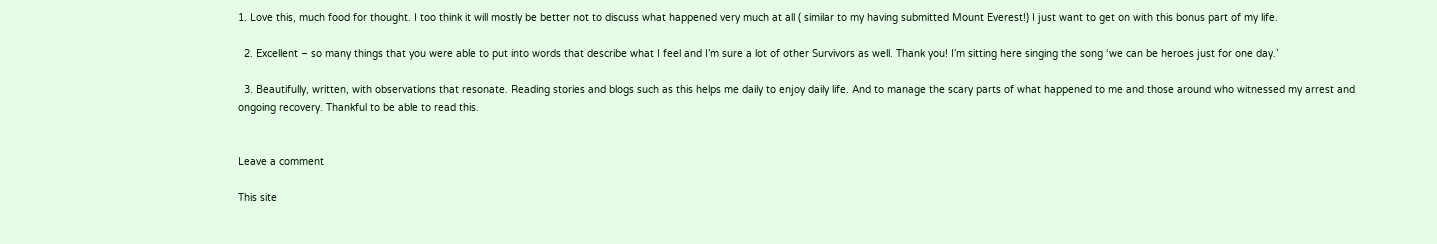1. Love this, much food for thought. I too think it will mostly be better not to discuss what happened very much at all ( similar to my having submitted Mount Everest!) I just want to get on with this bonus part of my life.

  2. Excellent – so many things that you were able to put into words that describe what I feel and I’m sure a lot of other Survivors as well. Thank you! I’m sitting here singing the song ‘we can be heroes just for one day.’

  3. Beautifully, written, with observations that resonate. Reading stories and blogs such as this helps me daily to enjoy daily life. And to manage the scary parts of what happened to me and those around who witnessed my arrest and ongoing recovery. Thankful to be able to read this.


Leave a comment

This site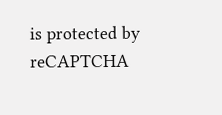is protected by reCAPTCHA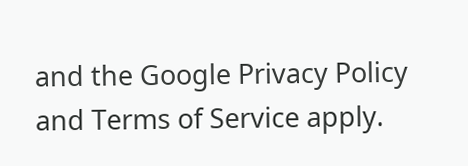and the Google Privacy Policy and Terms of Service apply.